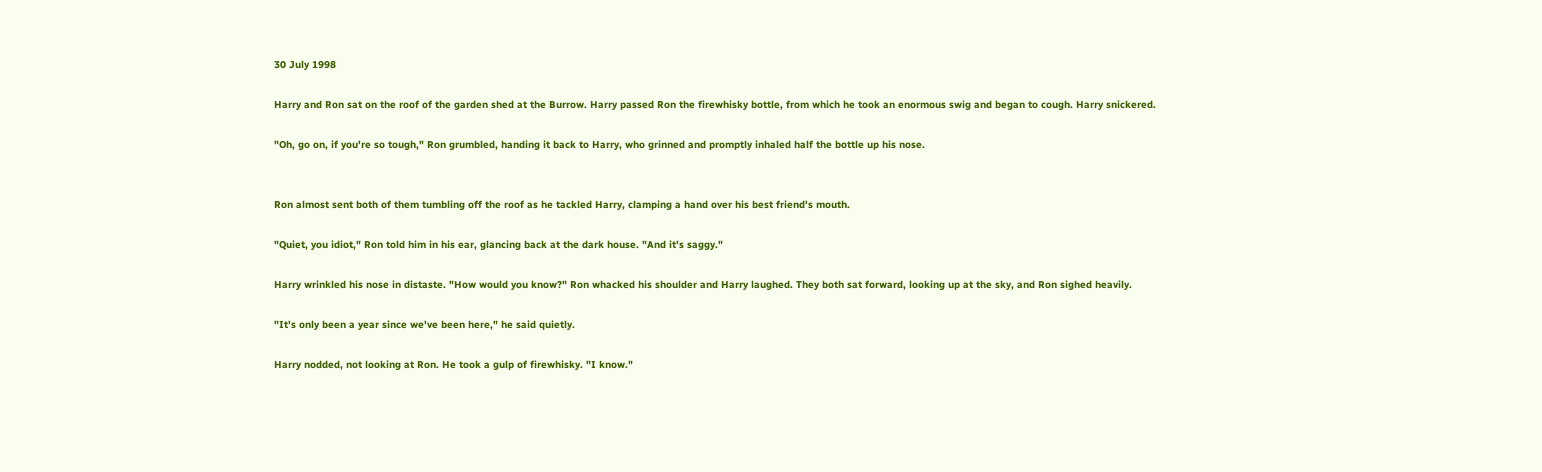30 July 1998

Harry and Ron sat on the roof of the garden shed at the Burrow. Harry passed Ron the firewhisky bottle, from which he took an enormous swig and began to cough. Harry snickered.

"Oh, go on, if you're so tough," Ron grumbled, handing it back to Harry, who grinned and promptly inhaled half the bottle up his nose.


Ron almost sent both of them tumbling off the roof as he tackled Harry, clamping a hand over his best friend's mouth.

"Quiet, you idiot," Ron told him in his ear, glancing back at the dark house. "And it's saggy."

Harry wrinkled his nose in distaste. "How would you know?" Ron whacked his shoulder and Harry laughed. They both sat forward, looking up at the sky, and Ron sighed heavily.

"It's only been a year since we've been here," he said quietly.

Harry nodded, not looking at Ron. He took a gulp of firewhisky. "I know."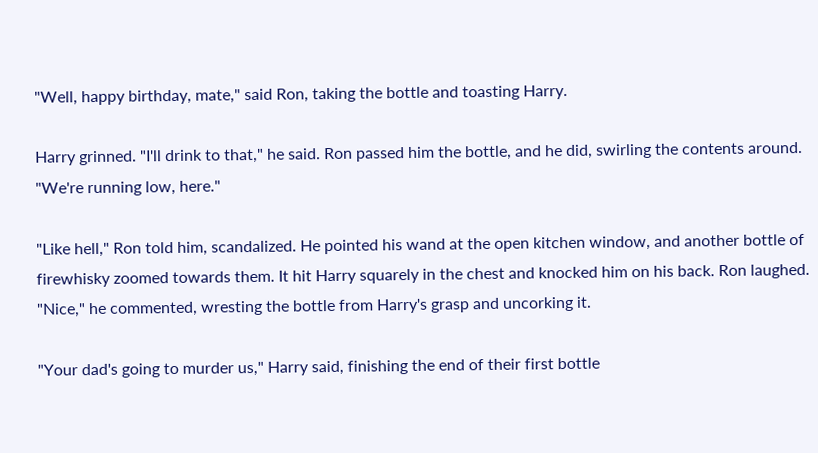"Well, happy birthday, mate," said Ron, taking the bottle and toasting Harry.

Harry grinned. "I'll drink to that," he said. Ron passed him the bottle, and he did, swirling the contents around. "We're running low, here."

"Like hell," Ron told him, scandalized. He pointed his wand at the open kitchen window, and another bottle of firewhisky zoomed towards them. It hit Harry squarely in the chest and knocked him on his back. Ron laughed. "Nice," he commented, wresting the bottle from Harry's grasp and uncorking it.

"Your dad's going to murder us," Harry said, finishing the end of their first bottle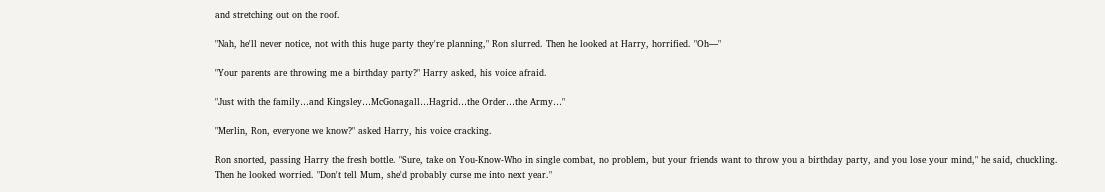and stretching out on the roof.

"Nah, he'll never notice, not with this huge party they're planning," Ron slurred. Then he looked at Harry, horrified. "Oh—"

"Your parents are throwing me a birthday party?" Harry asked, his voice afraid.

"Just with the family…and Kingsley…McGonagall…Hagrid…the Order…the Army…"

"Merlin, Ron, everyone we know?" asked Harry, his voice cracking.

Ron snorted, passing Harry the fresh bottle. "Sure, take on You-Know-Who in single combat, no problem, but your friends want to throw you a birthday party, and you lose your mind," he said, chuckling. Then he looked worried. "Don't tell Mum, she'd probably curse me into next year."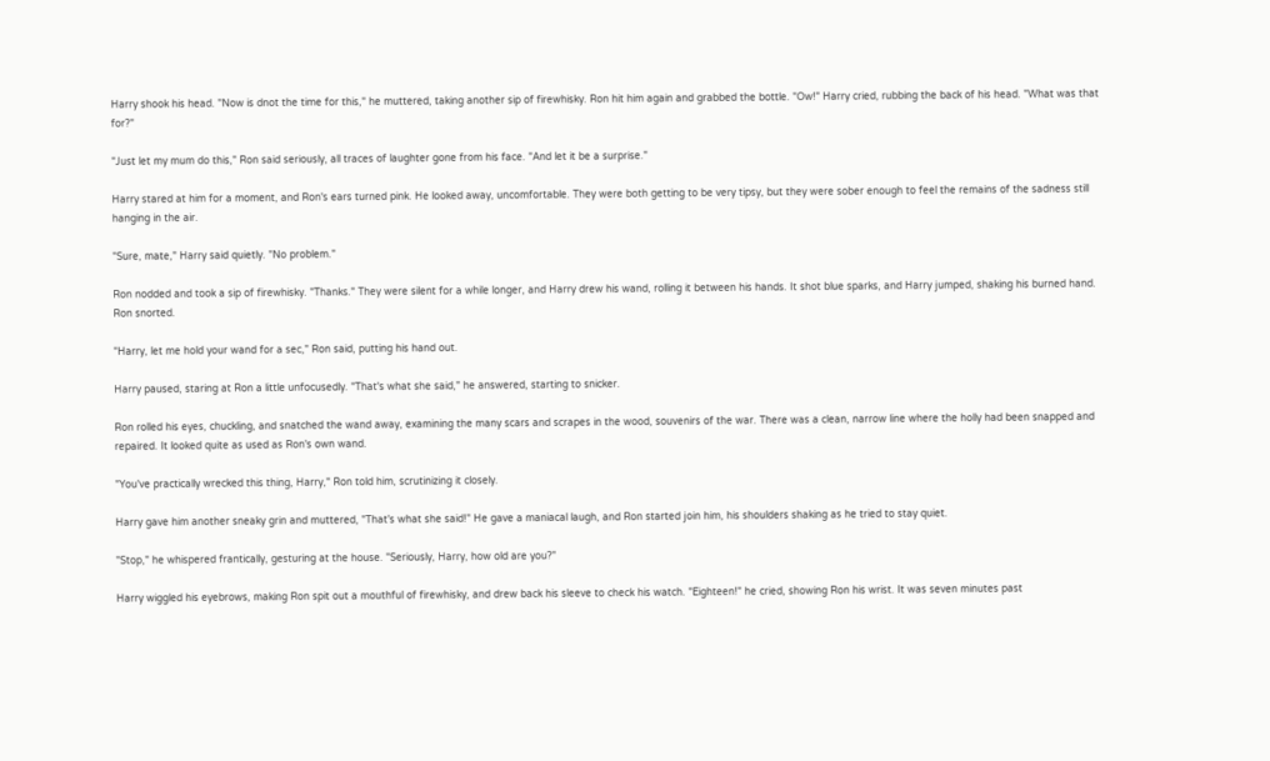Harry shook his head. "Now is dnot the time for this," he muttered, taking another sip of firewhisky. Ron hit him again and grabbed the bottle. "Ow!" Harry cried, rubbing the back of his head. "What was that for?"

"Just let my mum do this," Ron said seriously, all traces of laughter gone from his face. "And let it be a surprise."

Harry stared at him for a moment, and Ron's ears turned pink. He looked away, uncomfortable. They were both getting to be very tipsy, but they were sober enough to feel the remains of the sadness still hanging in the air.

"Sure, mate," Harry said quietly. "No problem."

Ron nodded and took a sip of firewhisky. "Thanks." They were silent for a while longer, and Harry drew his wand, rolling it between his hands. It shot blue sparks, and Harry jumped, shaking his burned hand. Ron snorted.

"Harry, let me hold your wand for a sec," Ron said, putting his hand out.

Harry paused, staring at Ron a little unfocusedly. "That's what she said," he answered, starting to snicker.

Ron rolled his eyes, chuckling, and snatched the wand away, examining the many scars and scrapes in the wood, souvenirs of the war. There was a clean, narrow line where the holly had been snapped and repaired. It looked quite as used as Ron's own wand.

"You've practically wrecked this thing, Harry," Ron told him, scrutinizing it closely.

Harry gave him another sneaky grin and muttered, "That's what she said!" He gave a maniacal laugh, and Ron started join him, his shoulders shaking as he tried to stay quiet.

"Stop," he whispered frantically, gesturing at the house. "Seriously, Harry, how old are you?"

Harry wiggled his eyebrows, making Ron spit out a mouthful of firewhisky, and drew back his sleeve to check his watch. "Eighteen!" he cried, showing Ron his wrist. It was seven minutes past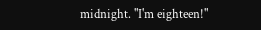midnight. "I'm eighteen!"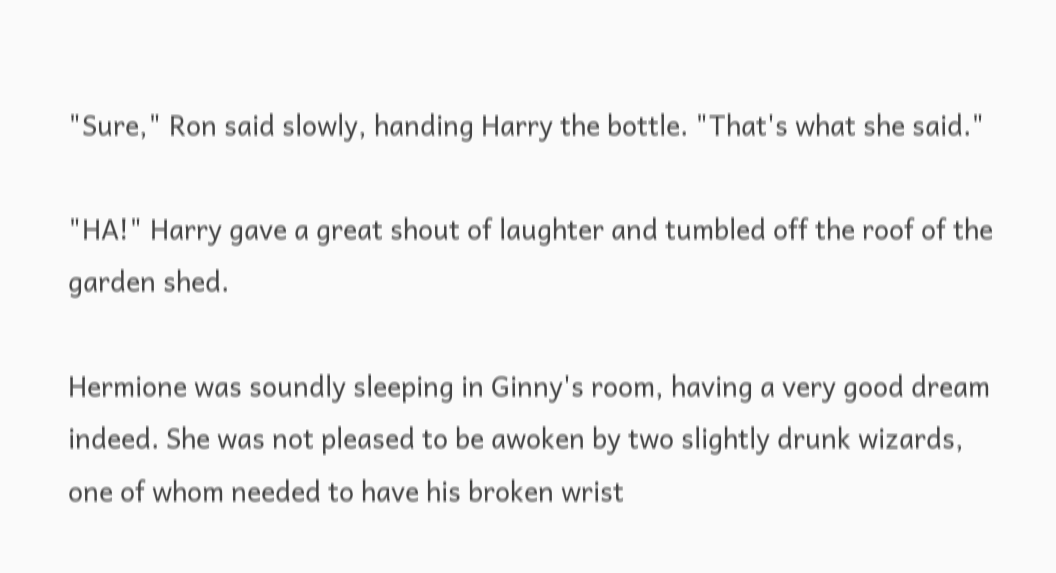"Sure," Ron said slowly, handing Harry the bottle. "That's what she said."

"HA!" Harry gave a great shout of laughter and tumbled off the roof of the garden shed.

Hermione was soundly sleeping in Ginny's room, having a very good dream indeed. She was not pleased to be awoken by two slightly drunk wizards, one of whom needed to have his broken wrist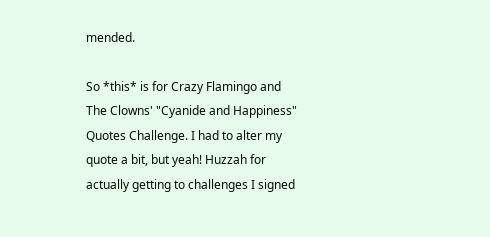mended.

So *this* is for Crazy Flamingo and The Clowns' "Cyanide and Happiness" Quotes Challenge. I had to alter my quote a bit, but yeah! Huzzah for actually getting to challenges I signed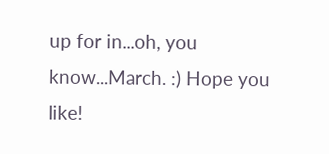up for in...oh, you know...March. :) Hope you like!